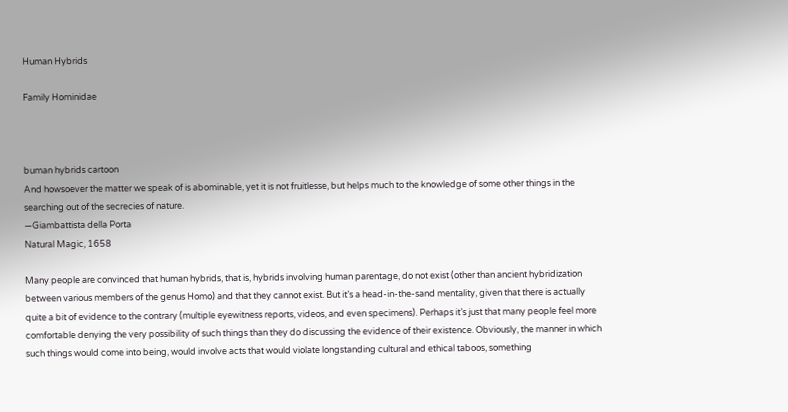Human Hybrids

Family Hominidae



buman hybrids cartoon
And howsoever the matter we speak of is abominable, yet it is not fruitlesse, but helps much to the knowledge of some other things in the searching out of the secrecies of nature.
—Giambattista della Porta
Natural Magic, 1658

Many people are convinced that human hybrids, that is, hybrids involving human parentage, do not exist (other than ancient hybridization between various members of the genus Homo) and that they cannot exist. But it’s a head-in-the-sand mentality, given that there is actually quite a bit of evidence to the contrary (multiple eyewitness reports, videos, and even specimens). Perhaps it’s just that many people feel more comfortable denying the very possibility of such things than they do discussing the evidence of their existence. Obviously, the manner in which such things would come into being, would involve acts that would violate longstanding cultural and ethical taboos, something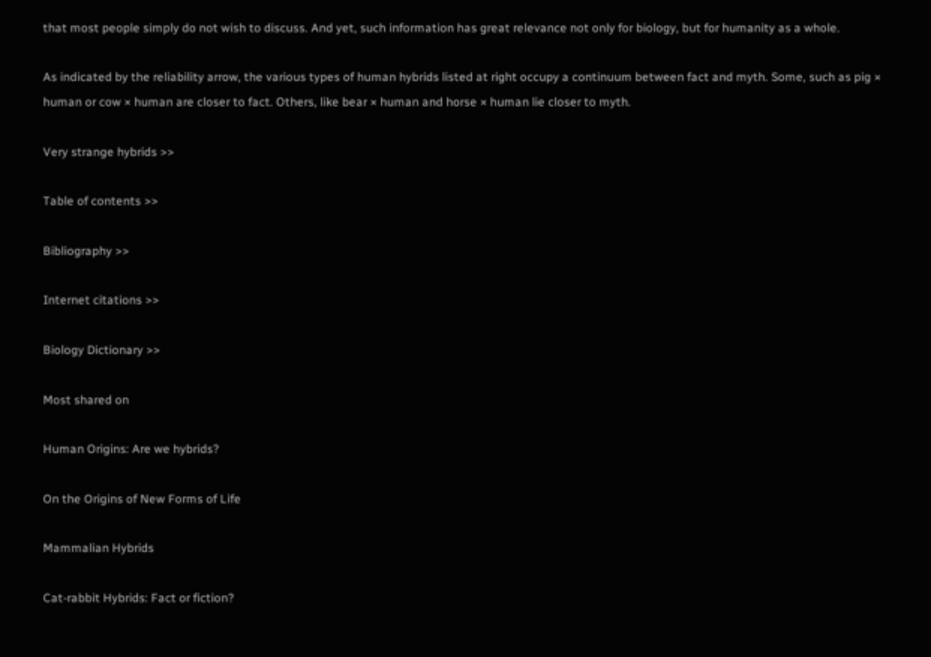that most people simply do not wish to discuss. And yet, such information has great relevance not only for biology, but for humanity as a whole.

As indicated by the reliability arrow, the various types of human hybrids listed at right occupy a continuum between fact and myth. Some, such as pig × human or cow × human are closer to fact. Others, like bear × human and horse × human lie closer to myth.

Very strange hybrids >>

Table of contents >>

Bibliography >>

Internet citations >>

Biology Dictionary >>

Most shared on

Human Origins: Are we hybrids?

On the Origins of New Forms of Life

Mammalian Hybrids

Cat-rabbit Hybrids: Fact or fiction?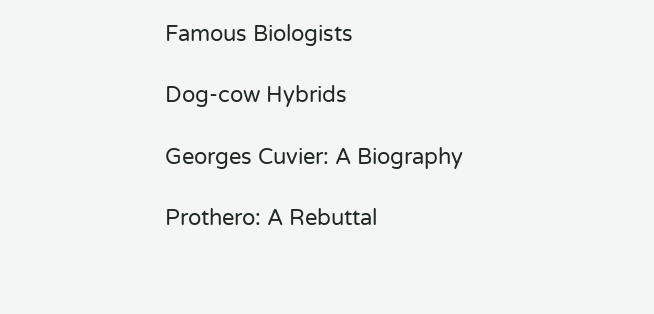Famous Biologists

Dog-cow Hybrids

Georges Cuvier: A Biography

Prothero: A Rebuttal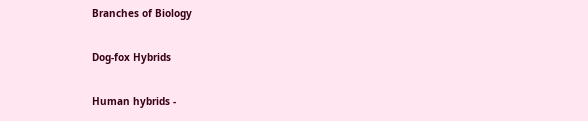Branches of Biology

Dog-fox Hybrids

Human hybrids -